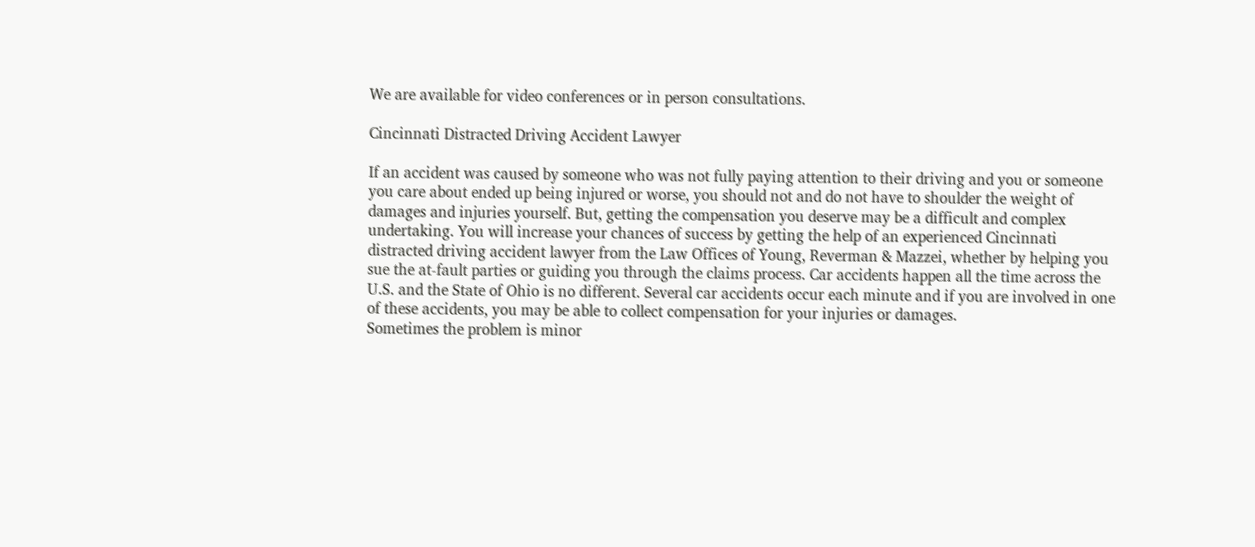We are available for video conferences or in person consultations.

Cincinnati Distracted Driving Accident Lawyer

If an accident was caused by someone who was not fully paying attention to their driving and you or someone you care about ended up being injured or worse, you should not and do not have to shoulder the weight of damages and injuries yourself. But, getting the compensation you deserve may be a difficult and complex undertaking. You will increase your chances of success by getting the help of an experienced Cincinnati distracted driving accident lawyer from the Law Offices of Young, Reverman & Mazzei, whether by helping you sue the at-fault parties or guiding you through the claims process. Car accidents happen all the time across the U.S. and the State of Ohio is no different. Several car accidents occur each minute and if you are involved in one of these accidents, you may be able to collect compensation for your injuries or damages.
Sometimes the problem is minor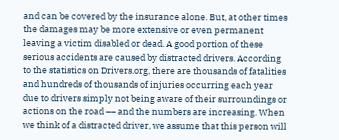and can be covered by the insurance alone. But, at other times the damages may be more extensive or even permanent leaving a victim disabled or dead. A good portion of these serious accidents are caused by distracted drivers. According to the statistics on Drivers.org, there are thousands of fatalities and hundreds of thousands of injuries occurring each year due to drivers simply not being aware of their surroundings or actions on the road –– and the numbers are increasing. When we think of a distracted driver, we assume that this person will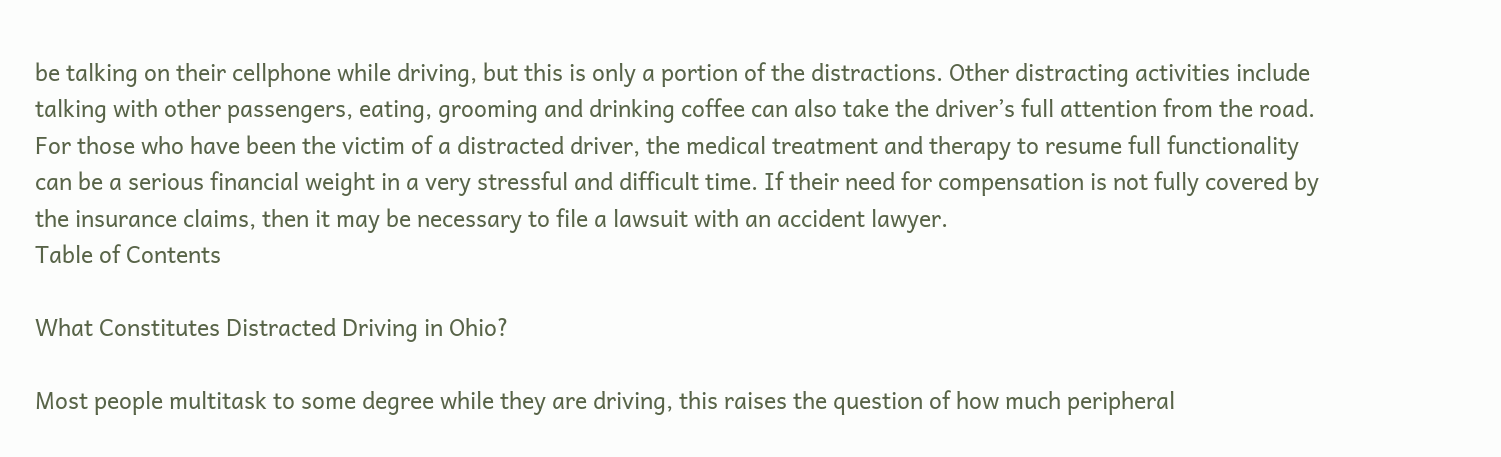be talking on their cellphone while driving, but this is only a portion of the distractions. Other distracting activities include talking with other passengers, eating, grooming and drinking coffee can also take the driver’s full attention from the road. For those who have been the victim of a distracted driver, the medical treatment and therapy to resume full functionality can be a serious financial weight in a very stressful and difficult time. If their need for compensation is not fully covered by the insurance claims, then it may be necessary to file a lawsuit with an accident lawyer.
Table of Contents

What Constitutes Distracted Driving in Ohio?

Most people multitask to some degree while they are driving, this raises the question of how much peripheral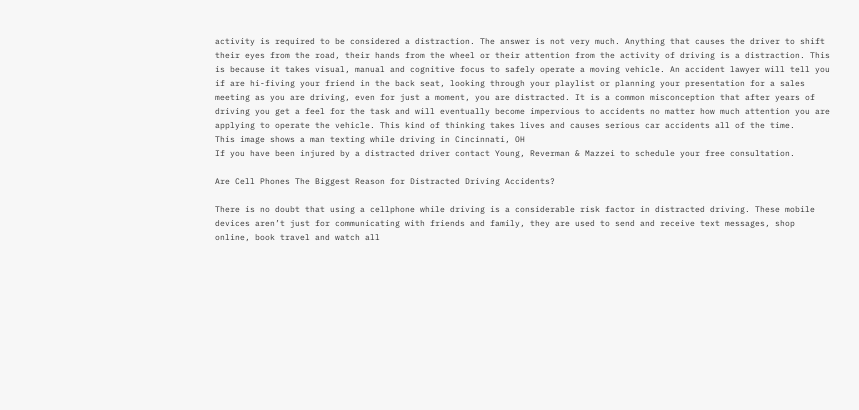activity is required to be considered a distraction. The answer is not very much. Anything that causes the driver to shift their eyes from the road, their hands from the wheel or their attention from the activity of driving is a distraction. This is because it takes visual, manual and cognitive focus to safely operate a moving vehicle. An accident lawyer will tell you if are hi-fiving your friend in the back seat, looking through your playlist or planning your presentation for a sales meeting as you are driving, even for just a moment, you are distracted. It is a common misconception that after years of driving you get a feel for the task and will eventually become impervious to accidents no matter how much attention you are applying to operate the vehicle. This kind of thinking takes lives and causes serious car accidents all of the time.
This image shows a man texting while driving in Cincinnati, OH
If you have been injured by a distracted driver contact Young, Reverman & Mazzei to schedule your free consultation.

Are Cell Phones The Biggest Reason for Distracted Driving Accidents?

There is no doubt that using a cellphone while driving is a considerable risk factor in distracted driving. These mobile devices aren’t just for communicating with friends and family, they are used to send and receive text messages, shop online, book travel and watch all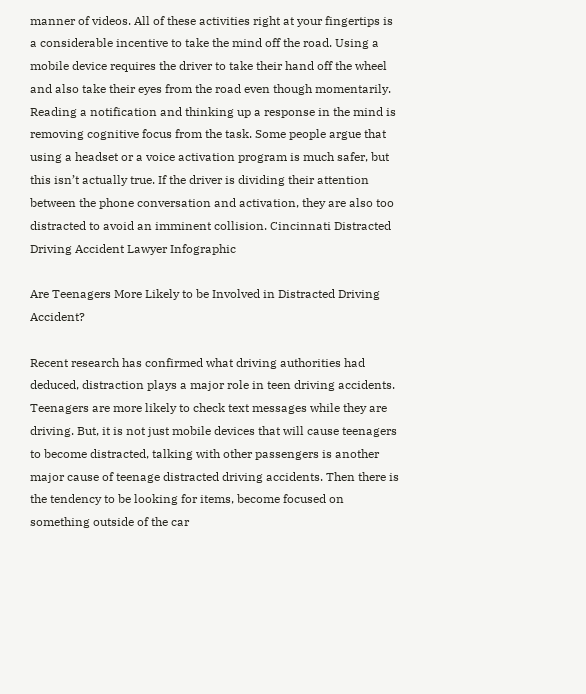manner of videos. All of these activities right at your fingertips is a considerable incentive to take the mind off the road. Using a mobile device requires the driver to take their hand off the wheel and also take their eyes from the road even though momentarily. Reading a notification and thinking up a response in the mind is removing cognitive focus from the task. Some people argue that using a headset or a voice activation program is much safer, but this isn’t actually true. If the driver is dividing their attention between the phone conversation and activation, they are also too distracted to avoid an imminent collision. Cincinnati Distracted Driving Accident Lawyer Infographic

Are Teenagers More Likely to be Involved in Distracted Driving Accident?

Recent research has confirmed what driving authorities had deduced, distraction plays a major role in teen driving accidents. Teenagers are more likely to check text messages while they are driving. But, it is not just mobile devices that will cause teenagers to become distracted, talking with other passengers is another major cause of teenage distracted driving accidents. Then there is the tendency to be looking for items, become focused on something outside of the car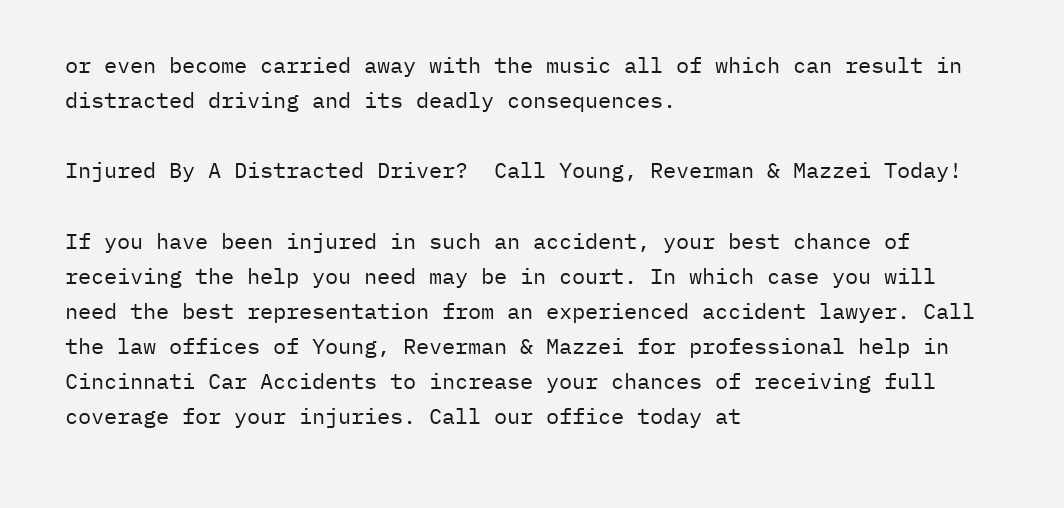or even become carried away with the music all of which can result in distracted driving and its deadly consequences.

Injured By A Distracted Driver?  Call Young, Reverman & Mazzei Today!

If you have been injured in such an accident, your best chance of receiving the help you need may be in court. In which case you will need the best representation from an experienced accident lawyer. Call the law offices of Young, Reverman & Mazzei for professional help in Cincinnati Car Accidents to increase your chances of receiving full coverage for your injuries. Call our office today at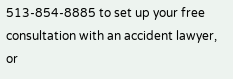513-854-8885 to set up your free consultation with an accident lawyer, or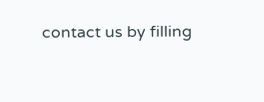contact us by filling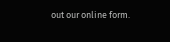out our online form.